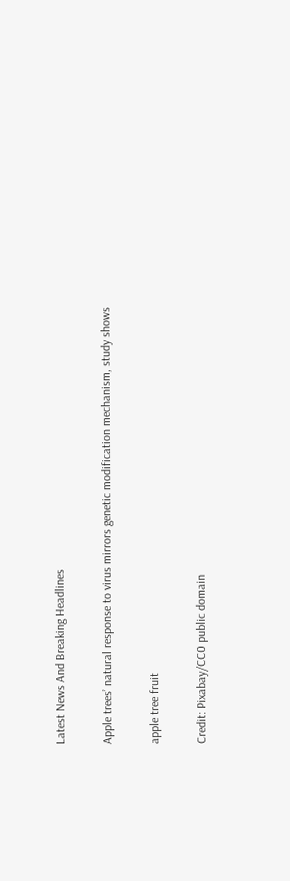Latest News And Breaking Headlines

Apple trees’ natural response to virus mirrors genetic modification mechanism, study shows

apple tree fruit

Credit: Pixabay/CC0 public domain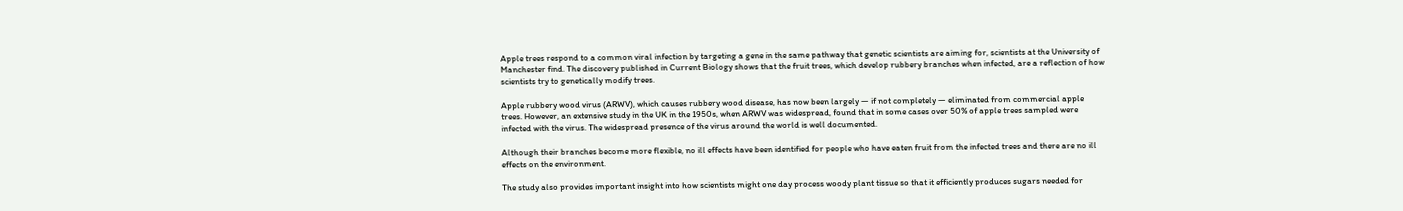Apple trees respond to a common viral infection by targeting a gene in the same pathway that genetic scientists are aiming for, scientists at the University of Manchester find. The discovery published in Current Biology shows that the fruit trees, which develop rubbery branches when infected, are a reflection of how scientists try to genetically modify trees.

Apple rubbery wood virus (ARWV), which causes rubbery wood disease, has now been largely — if not completely — eliminated from commercial apple trees. However, an extensive study in the UK in the 1950s, when ARWV was widespread, found that in some cases over 50% of apple trees sampled were infected with the virus. The widespread presence of the virus around the world is well documented.

Although their branches become more flexible, no ill effects have been identified for people who have eaten fruit from the infected trees and there are no ill effects on the environment.

The study also provides important insight into how scientists might one day process woody plant tissue so that it efficiently produces sugars needed for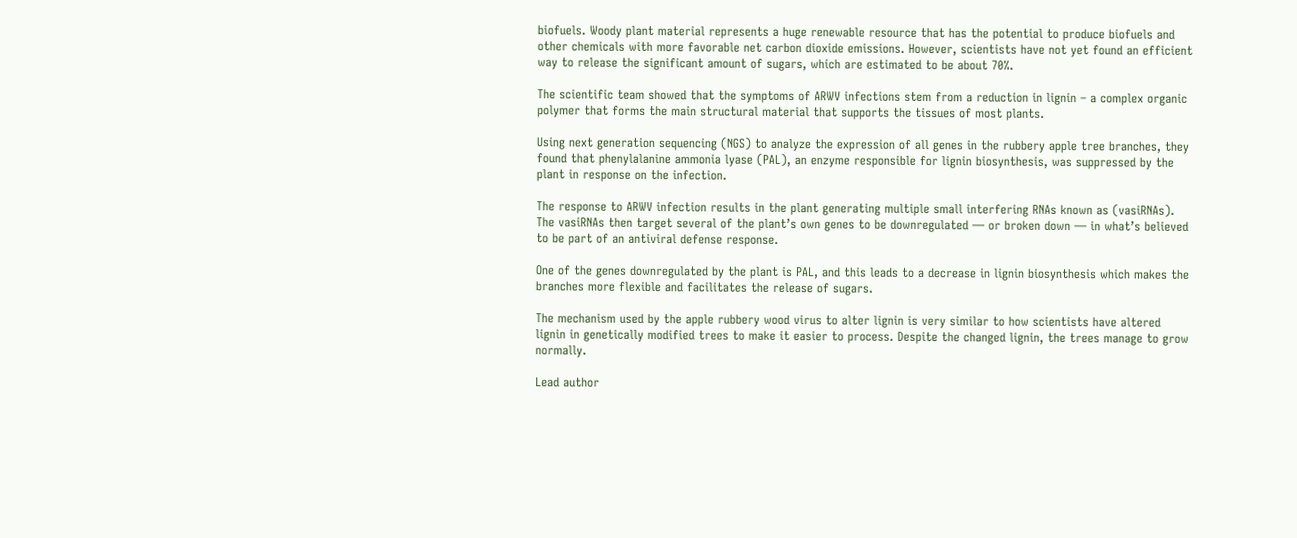biofuels. Woody plant material represents a huge renewable resource that has the potential to produce biofuels and other chemicals with more favorable net carbon dioxide emissions. However, scientists have not yet found an efficient way to release the significant amount of sugars, which are estimated to be about 70%.

The scientific team showed that the symptoms of ARWV infections stem from a reduction in lignin – a complex organic polymer that forms the main structural material that supports the tissues of most plants.

Using next generation sequencing (NGS) to analyze the expression of all genes in the rubbery apple tree branches, they found that phenylalanine ammonia lyase (PAL), an enzyme responsible for lignin biosynthesis, was suppressed by the plant in response on the infection.

The response to ARWV infection results in the plant generating multiple small interfering RNAs known as (vasiRNAs). The vasiRNAs then target several of the plant’s own genes to be downregulated — or broken down — in what’s believed to be part of an antiviral defense response.

One of the genes downregulated by the plant is PAL, and this leads to a decrease in lignin biosynthesis which makes the branches more flexible and facilitates the release of sugars.

The mechanism used by the apple rubbery wood virus to alter lignin is very similar to how scientists have altered lignin in genetically modified trees to make it easier to process. Despite the changed lignin, the trees manage to grow normally.

Lead author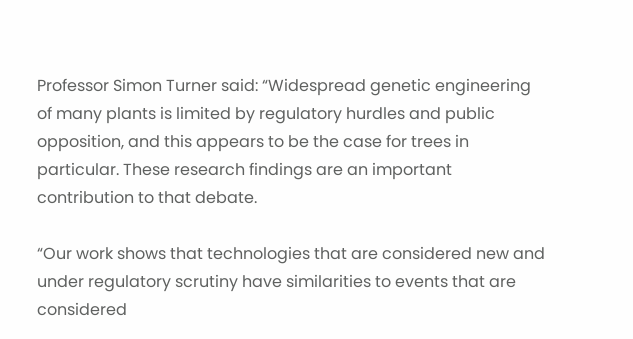Professor Simon Turner said: “Widespread genetic engineering of many plants is limited by regulatory hurdles and public opposition, and this appears to be the case for trees in particular. These research findings are an important contribution to that debate.

“Our work shows that technologies that are considered new and under regulatory scrutiny have similarities to events that are considered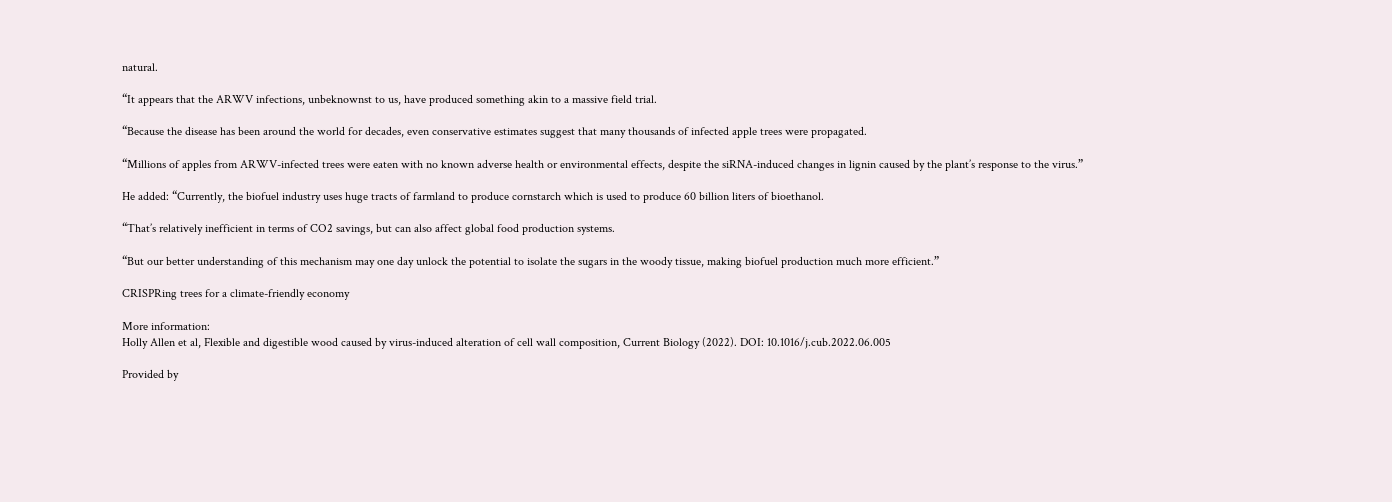natural.

“It appears that the ARWV infections, unbeknownst to us, have produced something akin to a massive field trial.

“Because the disease has been around the world for decades, even conservative estimates suggest that many thousands of infected apple trees were propagated.

“Millions of apples from ARWV-infected trees were eaten with no known adverse health or environmental effects, despite the siRNA-induced changes in lignin caused by the plant’s response to the virus.”

He added: “Currently, the biofuel industry uses huge tracts of farmland to produce cornstarch which is used to produce 60 billion liters of bioethanol.

“That’s relatively inefficient in terms of CO2 savings, but can also affect global food production systems.

“But our better understanding of this mechanism may one day unlock the potential to isolate the sugars in the woody tissue, making biofuel production much more efficient.”

CRISPRing trees for a climate-friendly economy

More information:
Holly Allen et al, Flexible and digestible wood caused by virus-induced alteration of cell wall composition, Current Biology (2022). DOI: 10.1016/j.cub.2022.06.005

Provided by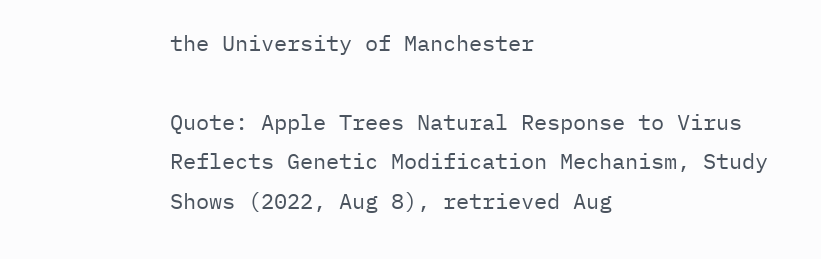the University of Manchester

Quote: Apple Trees Natural Response to Virus Reflects Genetic Modification Mechanism, Study Shows (2022, Aug 8), retrieved Aug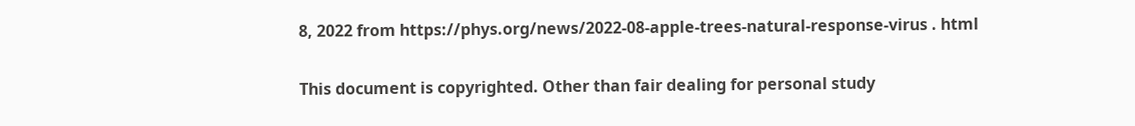8, 2022 from https://phys.org/news/2022-08-apple-trees-natural-response-virus . html

This document is copyrighted. Other than fair dealing for personal study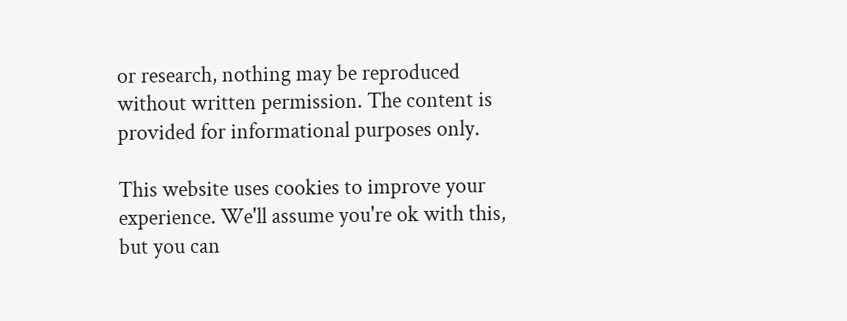or research, nothing may be reproduced without written permission. The content is provided for informational purposes only.

This website uses cookies to improve your experience. We'll assume you're ok with this, but you can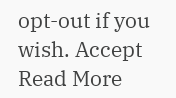opt-out if you wish. Accept Read More